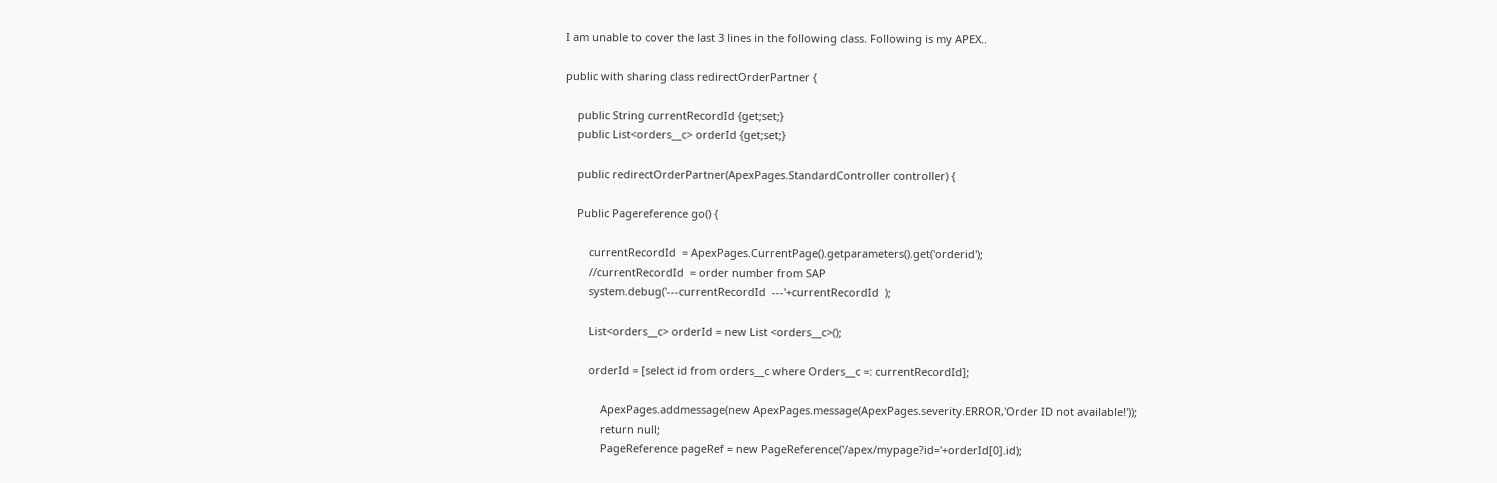I am unable to cover the last 3 lines in the following class. Following is my APEX..

public with sharing class redirectOrderPartner {

    public String currentRecordId {get;set;}
    public List<orders__c> orderId {get;set;}

    public redirectOrderPartner(ApexPages.StandardController controller) {

    Public Pagereference go() {

        currentRecordId  = ApexPages.CurrentPage().getparameters().get('orderid');
        //currentRecordId  = order number from SAP
        system.debug('---currentRecordId  ---'+currentRecordId  );

        List<orders__c> orderId = new List <orders__c>();

        orderId = [select id from orders__c where Orders__c =: currentRecordId];

            ApexPages.addmessage(new ApexPages.message(ApexPages.severity.ERROR,'Order ID not available!'));
            return null;
            PageReference pageRef = new PageReference('/apex/mypage?id='+orderId[0].id);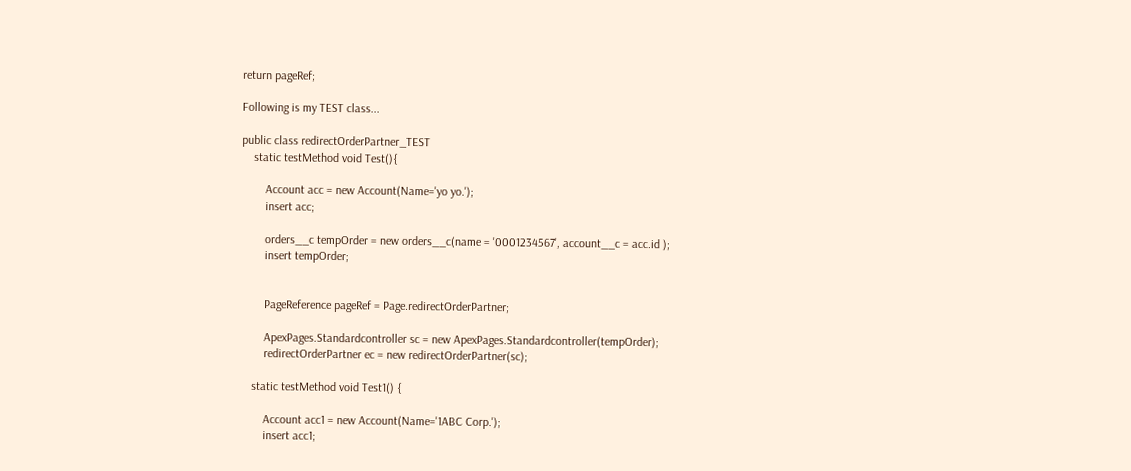return pageRef;

Following is my TEST class...

public class redirectOrderPartner_TEST
    static testMethod void Test(){

        Account acc = new Account(Name='yo yo.');
        insert acc;

        orders__c tempOrder = new orders__c(name = '0001234567', account__c = acc.id );
        insert tempOrder;


        PageReference pageRef = Page.redirectOrderPartner;

        ApexPages.Standardcontroller sc = new ApexPages.Standardcontroller(tempOrder);
        redirectOrderPartner ec = new redirectOrderPartner(sc);

    static testMethod void Test1() {

        Account acc1 = new Account(Name='1ABC Corp.');
        insert acc1;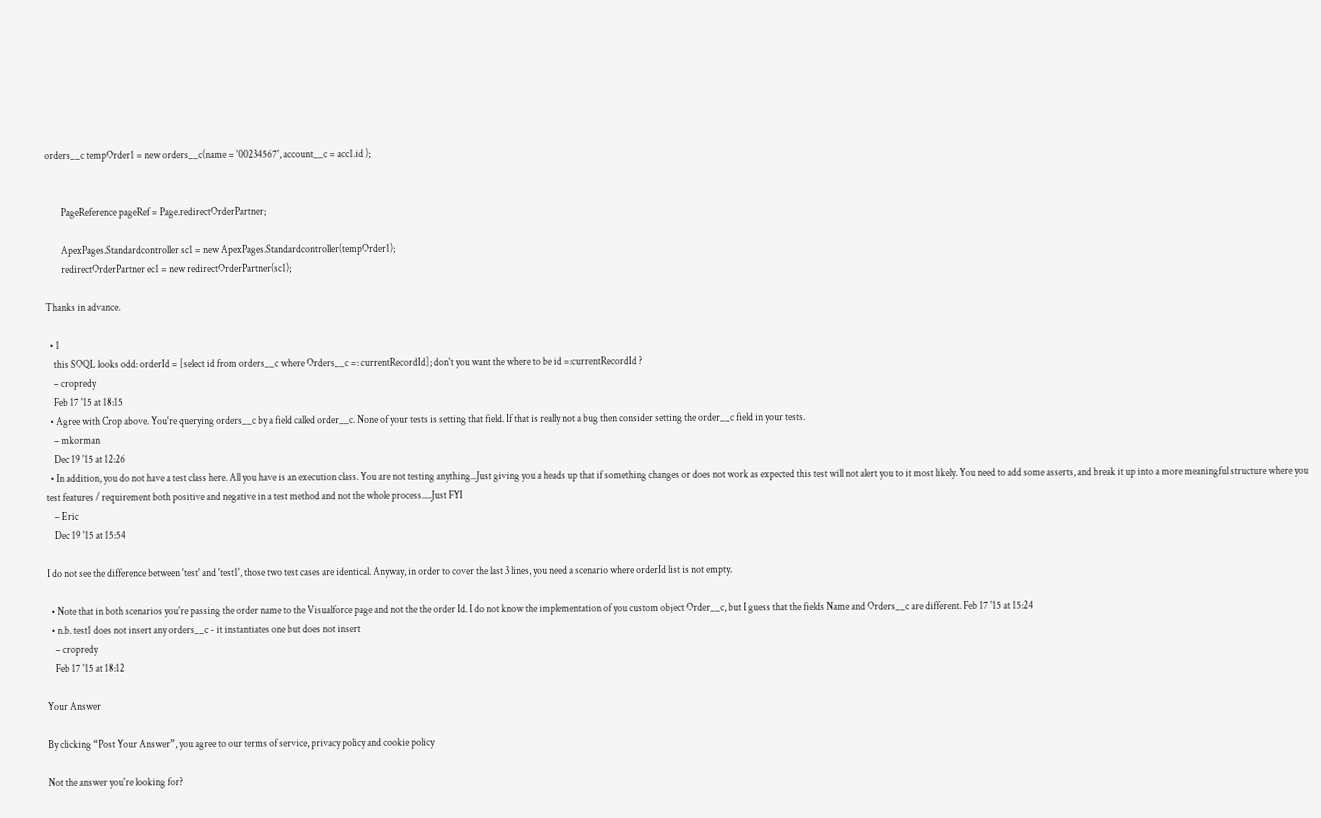orders__c tempOrder1 = new orders__c(name = '00234567', account__c = acc1.id );


        PageReference pageRef = Page.redirectOrderPartner;

        ApexPages.Standardcontroller sc1 = new ApexPages.Standardcontroller(tempOrder1);
        redirectOrderPartner ec1 = new redirectOrderPartner(sc1);

Thanks in advance.

  • 1
    this SOQL looks odd: orderId = [select id from orders__c where Orders__c =: currentRecordId]; don't you want the where to be id =:currentRecordId ?
    – cropredy
    Feb 17 '15 at 18:15
  • Agree with Crop above. You're querying orders__c by a field called order__c. None of your tests is setting that field. If that is really not a bug then consider setting the order__c field in your tests.
    – mkorman
    Dec 19 '15 at 12:26
  • In addition, you do not have a test class here. All you have is an execution class. You are not testing anything...Just giving you a heads up that if something changes or does not work as expected this test will not alert you to it most likely. You need to add some asserts, and break it up into a more meaningful structure where you test features / requirement both positive and negative in a test method and not the whole process.....Just FYI
    – Eric
    Dec 19 '15 at 15:54

I do not see the difference between 'test' and 'test1', those two test cases are identical. Anyway, in order to cover the last 3 lines, you need a scenario where orderId list is not empty.

  • Note that in both scenarios you're passing the order name to the Visualforce page and not the the order Id. I do not know the implementation of you custom object Order__c, but I guess that the fields Name and Orders__c are different. Feb 17 '15 at 15:24
  • n.b. test1 does not insert any orders__c - it instantiates one but does not insert
    – cropredy
    Feb 17 '15 at 18:12

Your Answer

By clicking “Post Your Answer”, you agree to our terms of service, privacy policy and cookie policy

Not the answer you're looking for?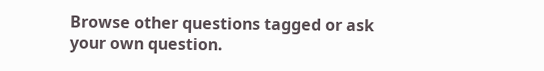Browse other questions tagged or ask your own question.